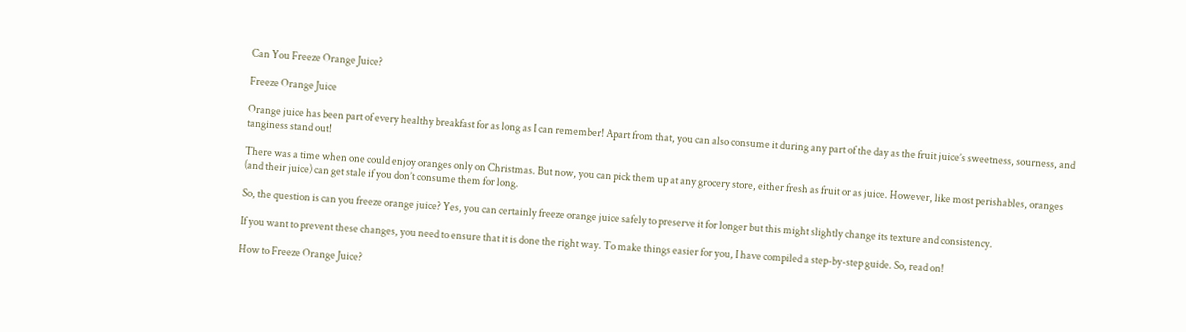Can You Freeze Orange Juice?

Freeze Orange Juice

Orange juice has been part of every healthy breakfast for as long as I can remember! Apart from that, you can also consume it during any part of the day as the fruit juice’s sweetness, sourness, and tanginess stand out!

There was a time when one could enjoy oranges only on Christmas. But now, you can pick them up at any grocery store, either fresh as fruit or as juice. However, like most perishables, oranges (and their juice) can get stale if you don’t consume them for long.

So, the question is can you freeze orange juice? Yes, you can certainly freeze orange juice safely to preserve it for longer but this might slightly change its texture and consistency.

If you want to prevent these changes, you need to ensure that it is done the right way. To make things easier for you, I have compiled a step-by-step guide. So, read on!

How to Freeze Orange Juice?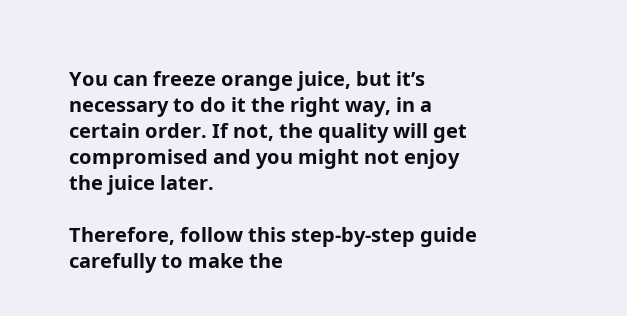You can freeze orange juice, but it’s necessary to do it the right way, in a certain order. If not, the quality will get compromised and you might not enjoy the juice later.

Therefore, follow this step-by-step guide carefully to make the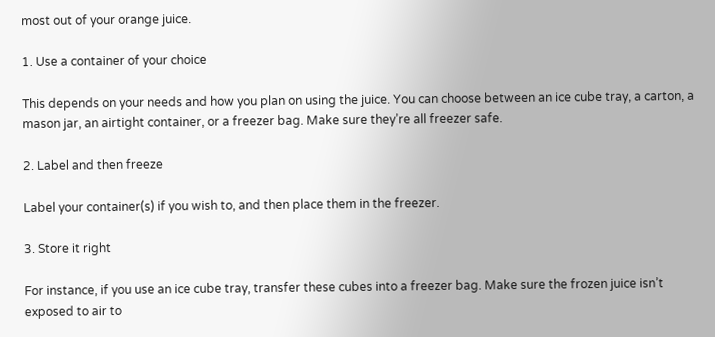most out of your orange juice.

1. Use a container of your choice

This depends on your needs and how you plan on using the juice. You can choose between an ice cube tray, a carton, a mason jar, an airtight container, or a freezer bag. Make sure they’re all freezer safe.

2. Label and then freeze

Label your container(s) if you wish to, and then place them in the freezer.

3. Store it right

For instance, if you use an ice cube tray, transfer these cubes into a freezer bag. Make sure the frozen juice isn’t exposed to air to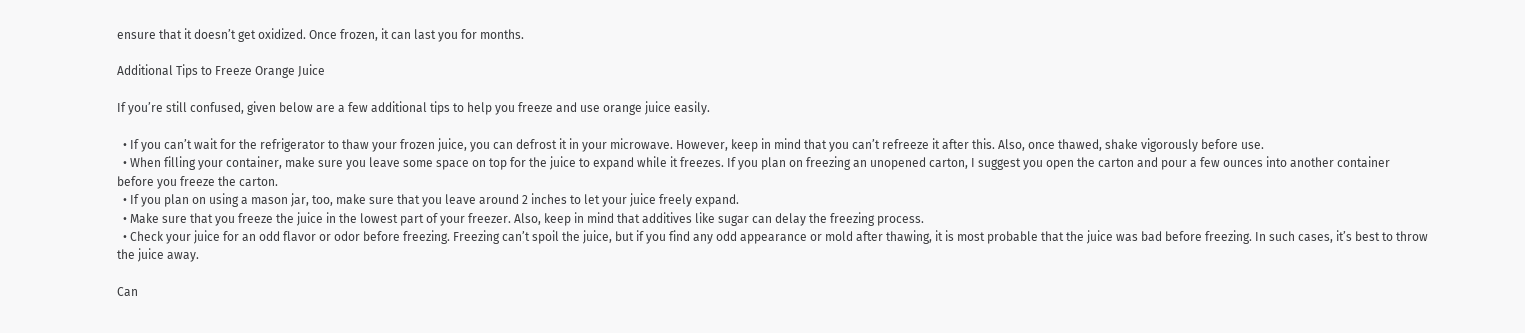ensure that it doesn’t get oxidized. Once frozen, it can last you for months.

Additional Tips to Freeze Orange Juice

If you’re still confused, given below are a few additional tips to help you freeze and use orange juice easily.

  • If you can’t wait for the refrigerator to thaw your frozen juice, you can defrost it in your microwave. However, keep in mind that you can’t refreeze it after this. Also, once thawed, shake vigorously before use.
  • When filling your container, make sure you leave some space on top for the juice to expand while it freezes. If you plan on freezing an unopened carton, I suggest you open the carton and pour a few ounces into another container before you freeze the carton.
  • If you plan on using a mason jar, too, make sure that you leave around 2 inches to let your juice freely expand.
  • Make sure that you freeze the juice in the lowest part of your freezer. Also, keep in mind that additives like sugar can delay the freezing process.
  • Check your juice for an odd flavor or odor before freezing. Freezing can’t spoil the juice, but if you find any odd appearance or mold after thawing, it is most probable that the juice was bad before freezing. In such cases, it’s best to throw the juice away.

Can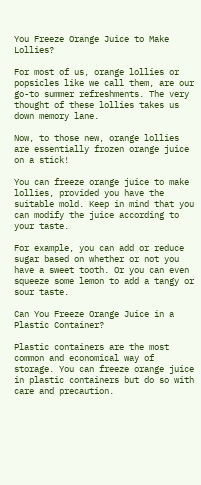You Freeze Orange Juice to Make Lollies?

For most of us, orange lollies or popsicles like we call them, are our go-to summer refreshments. The very thought of these lollies takes us down memory lane.

Now, to those new, orange lollies are essentially frozen orange juice on a stick!

You can freeze orange juice to make lollies, provided you have the suitable mold. Keep in mind that you can modify the juice according to your taste.

For example, you can add or reduce sugar based on whether or not you have a sweet tooth. Or you can even squeeze some lemon to add a tangy or sour taste.

Can You Freeze Orange Juice in a Plastic Container?

Plastic containers are the most common and economical way of storage. You can freeze orange juice in plastic containers but do so with care and precaution.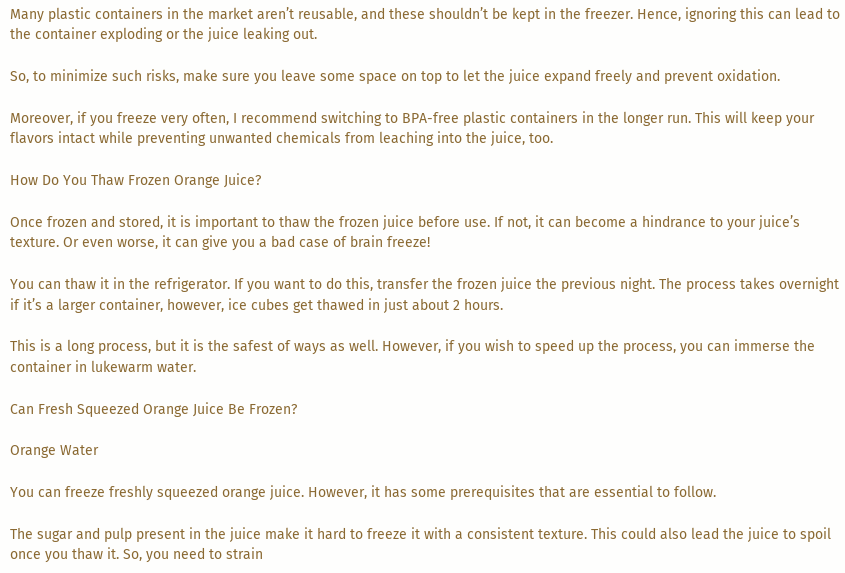Many plastic containers in the market aren’t reusable, and these shouldn’t be kept in the freezer. Hence, ignoring this can lead to the container exploding or the juice leaking out.

So, to minimize such risks, make sure you leave some space on top to let the juice expand freely and prevent oxidation.

Moreover, if you freeze very often, I recommend switching to BPA-free plastic containers in the longer run. This will keep your flavors intact while preventing unwanted chemicals from leaching into the juice, too.

How Do You Thaw Frozen Orange Juice?

Once frozen and stored, it is important to thaw the frozen juice before use. If not, it can become a hindrance to your juice’s texture. Or even worse, it can give you a bad case of brain freeze!

You can thaw it in the refrigerator. If you want to do this, transfer the frozen juice the previous night. The process takes overnight if it’s a larger container, however, ice cubes get thawed in just about 2 hours.

This is a long process, but it is the safest of ways as well. However, if you wish to speed up the process, you can immerse the container in lukewarm water.

Can Fresh Squeezed Orange Juice Be Frozen?

Orange Water

You can freeze freshly squeezed orange juice. However, it has some prerequisites that are essential to follow.

The sugar and pulp present in the juice make it hard to freeze it with a consistent texture. This could also lead the juice to spoil once you thaw it. So, you need to strain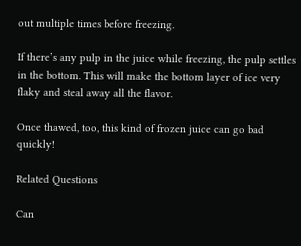out multiple times before freezing.

If there’s any pulp in the juice while freezing, the pulp settles in the bottom. This will make the bottom layer of ice very flaky and steal away all the flavor.

Once thawed, too, this kind of frozen juice can go bad quickly!

Related Questions

Can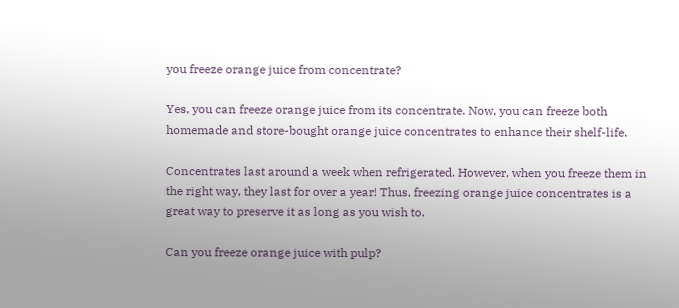you freeze orange juice from concentrate?

Yes, you can freeze orange juice from its concentrate. Now, you can freeze both homemade and store-bought orange juice concentrates to enhance their shelf-life.

Concentrates last around a week when refrigerated. However, when you freeze them in the right way, they last for over a year! Thus, freezing orange juice concentrates is a great way to preserve it as long as you wish to.

Can you freeze orange juice with pulp?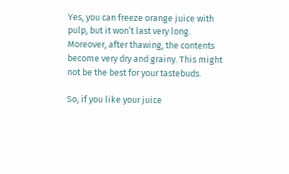Yes, you can freeze orange juice with pulp, but it won’t last very long. Moreover, after thawing, the contents become very dry and grainy. This might not be the best for your tastebuds.

So, if you like your juice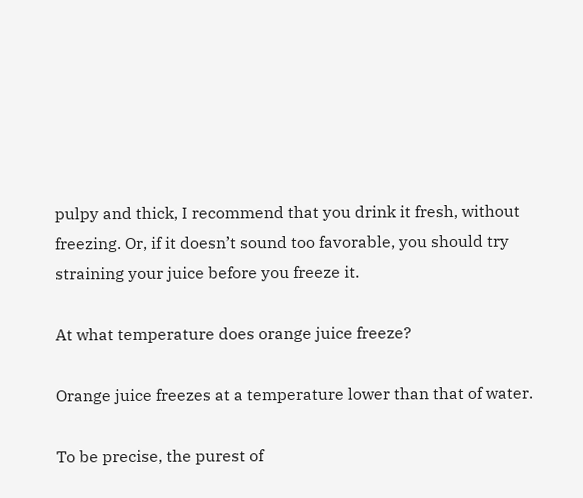pulpy and thick, I recommend that you drink it fresh, without freezing. Or, if it doesn’t sound too favorable, you should try straining your juice before you freeze it.

At what temperature does orange juice freeze?

Orange juice freezes at a temperature lower than that of water.

To be precise, the purest of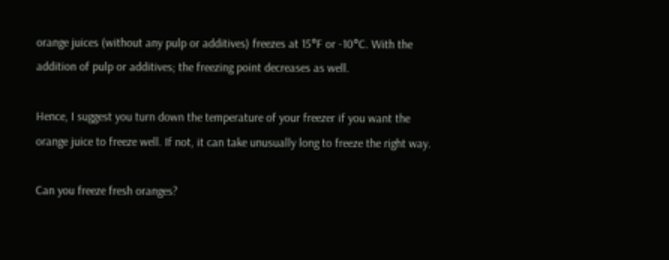orange juices (without any pulp or additives) freezes at 15°F or -10°C. With the addition of pulp or additives; the freezing point decreases as well.

Hence, I suggest you turn down the temperature of your freezer if you want the orange juice to freeze well. If not, it can take unusually long to freeze the right way.

Can you freeze fresh oranges?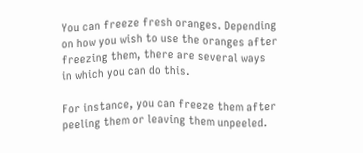You can freeze fresh oranges. Depending on how you wish to use the oranges after freezing them, there are several ways in which you can do this.

For instance, you can freeze them after peeling them or leaving them unpeeled.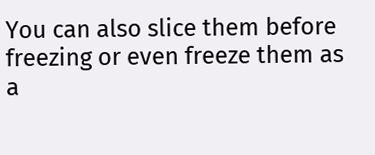You can also slice them before freezing or even freeze them as a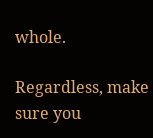whole.

Regardless, make sure you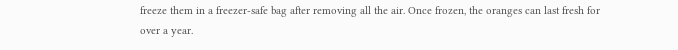freeze them in a freezer-safe bag after removing all the air. Once frozen, the oranges can last fresh for over a year.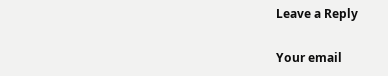Leave a Reply

Your email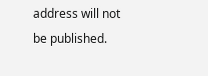address will not be published.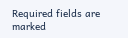Required fields are marked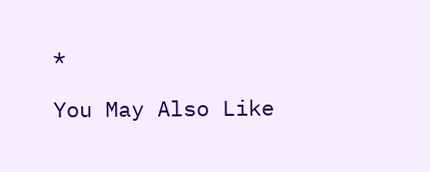*

You May Also Like